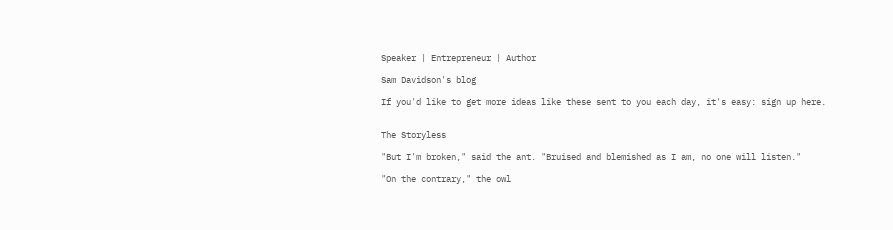Speaker | Entrepreneur | Author

Sam Davidson's blog

If you'd like to get more ideas like these sent to you each day, it's easy: sign up here.


The Storyless

"But I'm broken," said the ant. "Bruised and blemished as I am, no one will listen."

"On the contrary," the owl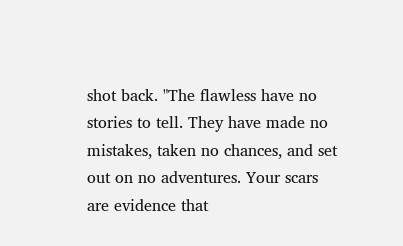shot back. "The flawless have no stories to tell. They have made no mistakes, taken no chances, and set out on no adventures. Your scars are evidence that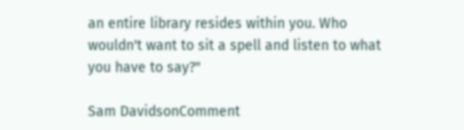an entire library resides within you. Who wouldn't want to sit a spell and listen to what you have to say?"

Sam DavidsonComment